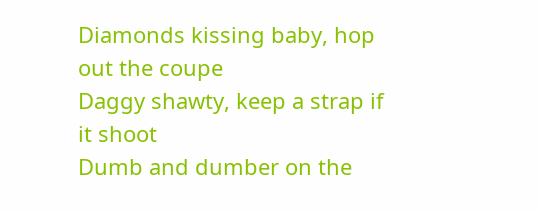Diamonds kissing baby, hop out the coupe
Daggy shawty, keep a strap if it shoot
Dumb and dumber on the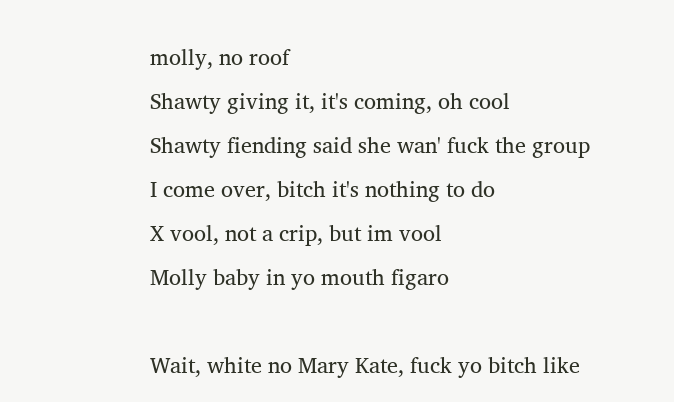molly, no roof
Shawty giving it, it's coming, oh cool
Shawty fiending said she wan' fuck the group
I come over, bitch it's nothing to do
X vool, not a crip, but im vool
Molly baby in yo mouth figaro

Wait, white no Mary Kate, fuck yo bitch like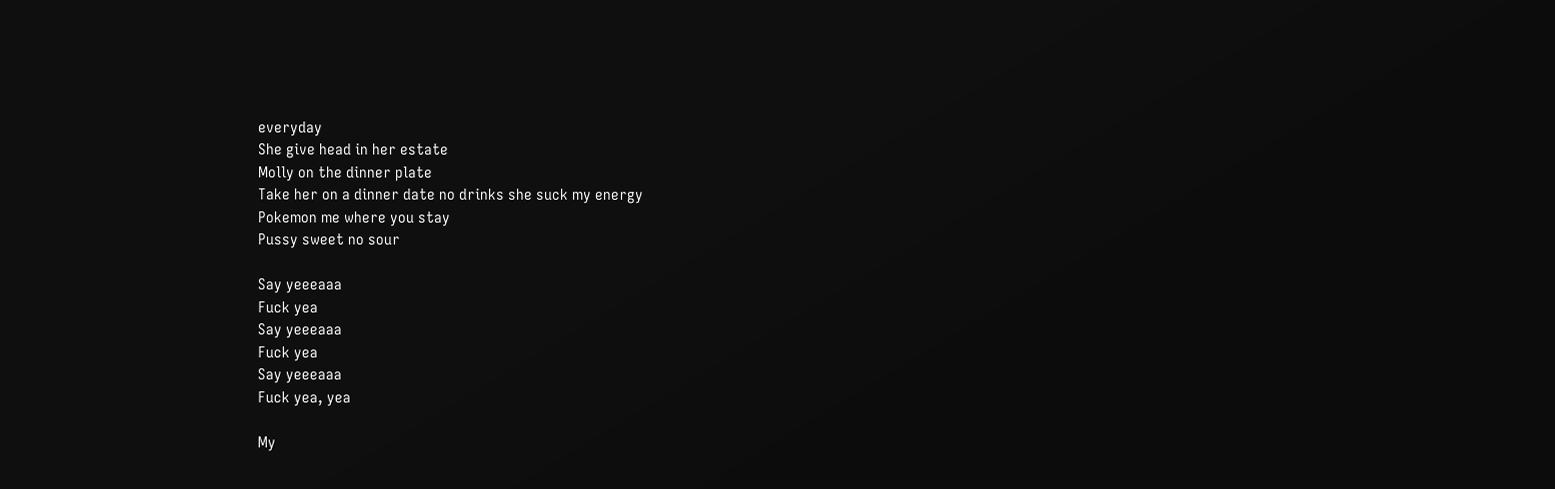everyday
She give head in her estate
Molly on the dinner plate
Take her on a dinner date no drinks she suck my energy
Pokemon me where you stay
Pussy sweet no sour

Say yeeeaaa
Fuck yea
Say yeeeaaa
Fuck yea
Say yeeeaaa
Fuck yea, yea

My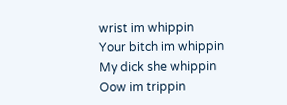wrist im whippin
Your bitch im whippin
My dick she whippin
Oow im trippin